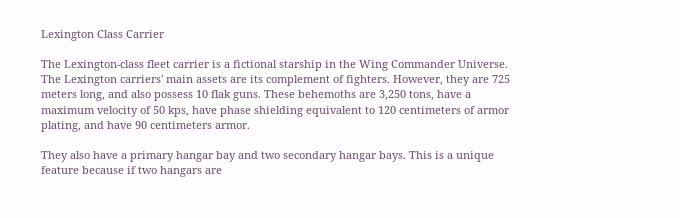Lexington Class Carrier

The Lexington-class fleet carrier is a fictional starship in the Wing Commander Universe. The Lexington carriers' main assets are its complement of fighters. However, they are 725 meters long, and also possess 10 flak guns. These behemoths are 3,250 tons, have a maximum velocity of 50 kps, have phase shielding equivalent to 120 centimeters of armor plating, and have 90 centimeters armor.

They also have a primary hangar bay and two secondary hangar bays. This is a unique feature because if two hangars are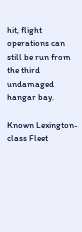hit, flight operations can still be run from the third undamaged hangar bay.

Known Lexington-class Fleet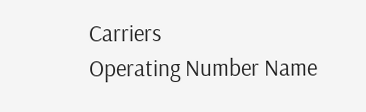Carriers
Operating Number Name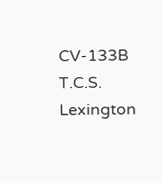CV-133B T.C.S. Lexington